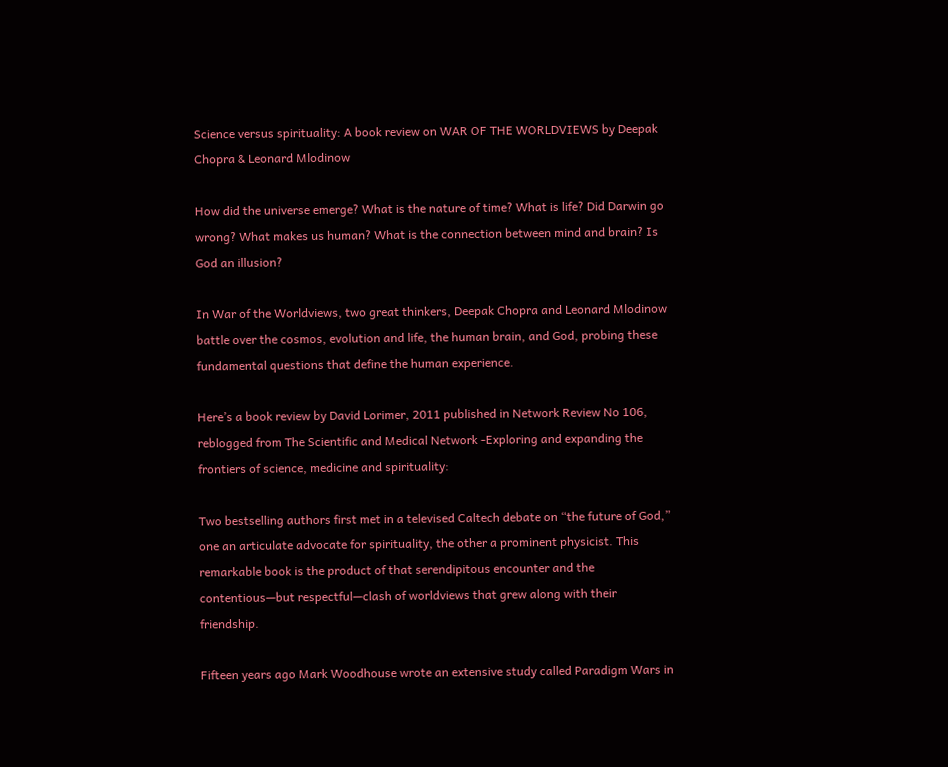Science versus spirituality: A book review on WAR OF THE WORLDVIEWS by Deepak Chopra & Leonard Mlodinow

How did the universe emerge? What is the nature of time? What is life? Did Darwin go wrong? What makes us human? What is the connection between mind and brain? Is God an illusion?

In War of the Worldviews, two great thinkers, Deepak Chopra and Leonard Mlodinow battle over the cosmos, evolution and life, the human brain, and God, probing these fundamental questions that define the human experience.

Here’s a book review by David Lorimer, 2011 published in Network Review No 106, reblogged from The Scientific and Medical Network -Exploring and expanding the frontiers of science, medicine and spirituality:

Two bestselling authors first met in a televised Caltech debate on “the future of God,” one an articulate advocate for spirituality, the other a prominent physicist. This remarkable book is the product of that serendipitous encounter and the contentious—but respectful—clash of worldviews that grew along with their friendship.

Fifteen years ago Mark Woodhouse wrote an extensive study called Paradigm Wars in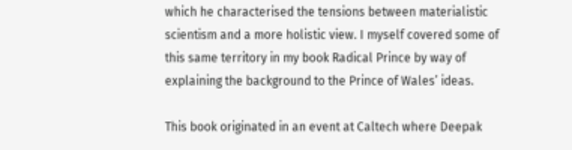which he characterised the tensions between materialistic scientism and a more holistic view. I myself covered some of this same territory in my book Radical Prince by way of explaining the background to the Prince of Wales’ ideas.

This book originated in an event at Caltech where Deepak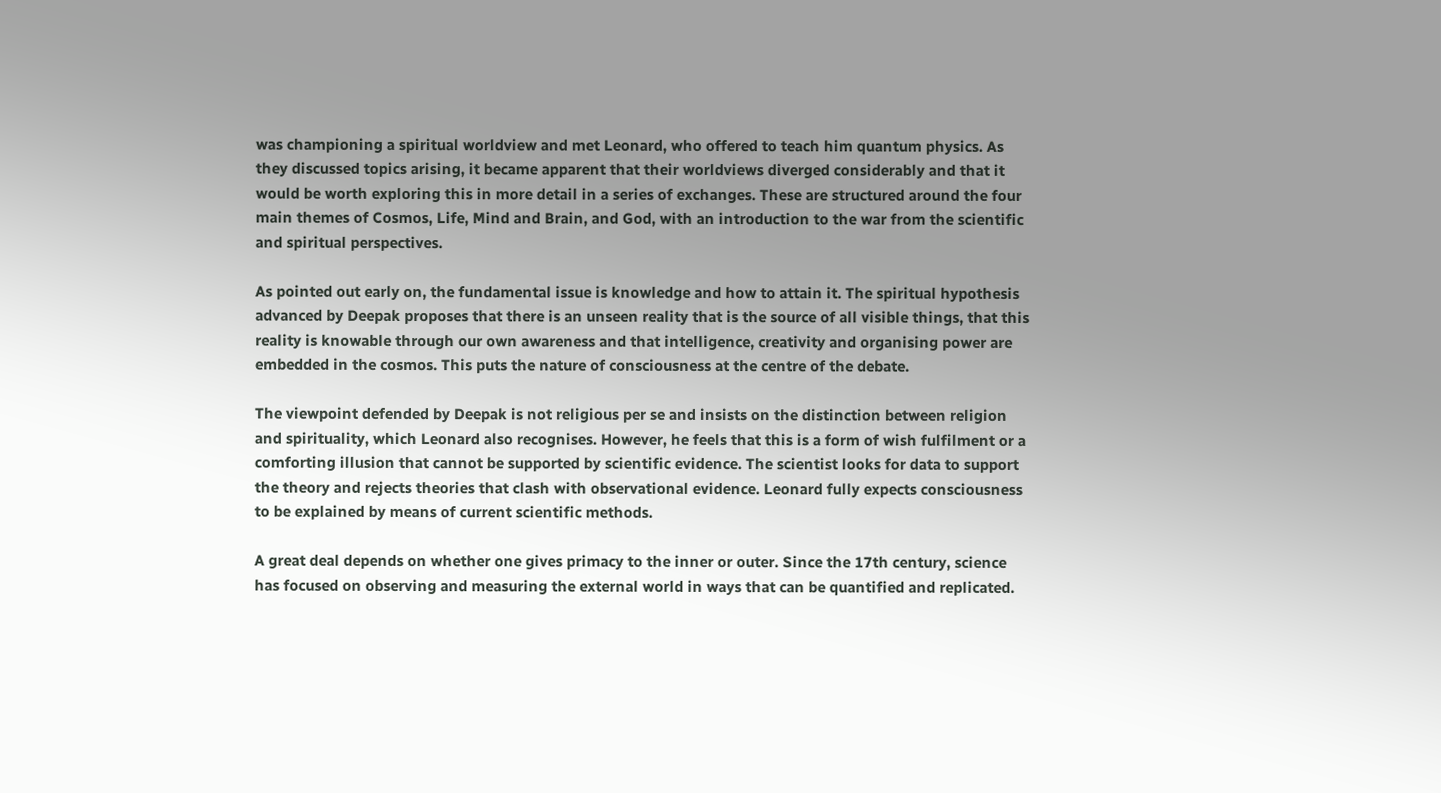was championing a spiritual worldview and met Leonard, who offered to teach him quantum physics. As they discussed topics arising, it became apparent that their worldviews diverged considerably and that it would be worth exploring this in more detail in a series of exchanges. These are structured around the four main themes of Cosmos, Life, Mind and Brain, and God, with an introduction to the war from the scientific and spiritual perspectives.

As pointed out early on, the fundamental issue is knowledge and how to attain it. The spiritual hypothesis advanced by Deepak proposes that there is an unseen reality that is the source of all visible things, that this reality is knowable through our own awareness and that intelligence, creativity and organising power are embedded in the cosmos. This puts the nature of consciousness at the centre of the debate.

The viewpoint defended by Deepak is not religious per se and insists on the distinction between religion and spirituality, which Leonard also recognises. However, he feels that this is a form of wish fulfilment or a comforting illusion that cannot be supported by scientific evidence. The scientist looks for data to support the theory and rejects theories that clash with observational evidence. Leonard fully expects consciousness to be explained by means of current scientific methods.

A great deal depends on whether one gives primacy to the inner or outer. Since the 17th century, science has focused on observing and measuring the external world in ways that can be quantified and replicated.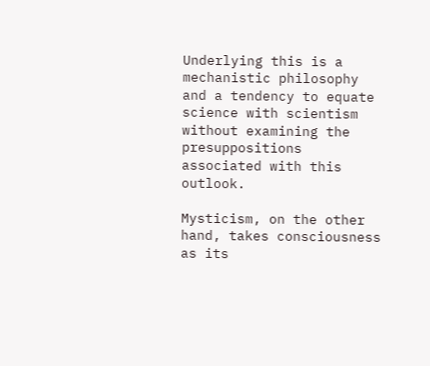Underlying this is a mechanistic philosophy and a tendency to equate science with scientism without examining the presuppositions associated with this outlook.

Mysticism, on the other hand, takes consciousness as its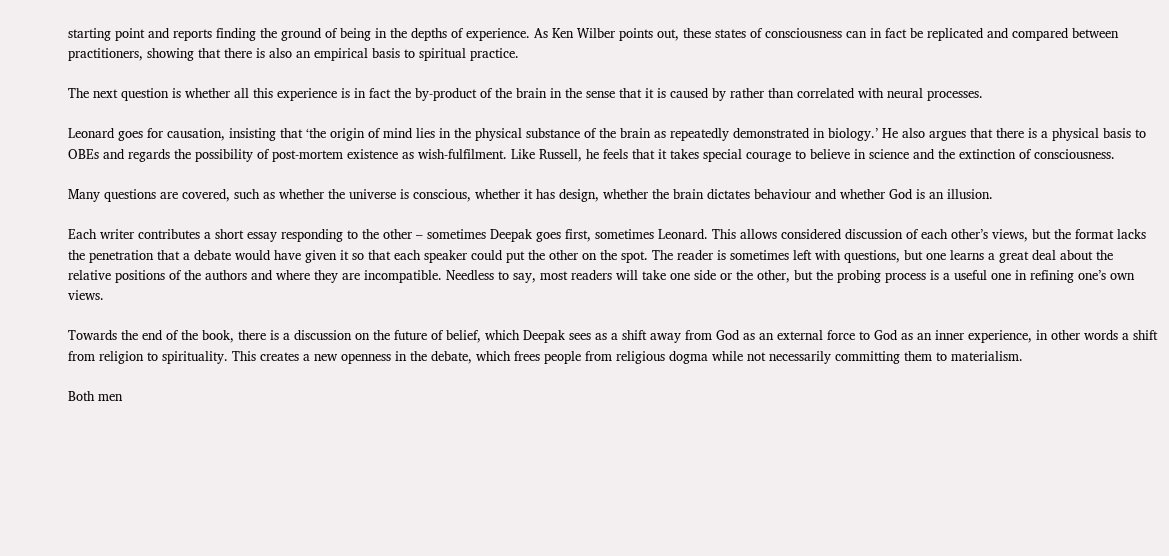starting point and reports finding the ground of being in the depths of experience. As Ken Wilber points out, these states of consciousness can in fact be replicated and compared between practitioners, showing that there is also an empirical basis to spiritual practice.

The next question is whether all this experience is in fact the by-product of the brain in the sense that it is caused by rather than correlated with neural processes.

Leonard goes for causation, insisting that ‘the origin of mind lies in the physical substance of the brain as repeatedly demonstrated in biology.’ He also argues that there is a physical basis to OBEs and regards the possibility of post-mortem existence as wish-fulfilment. Like Russell, he feels that it takes special courage to believe in science and the extinction of consciousness.

Many questions are covered, such as whether the universe is conscious, whether it has design, whether the brain dictates behaviour and whether God is an illusion.

Each writer contributes a short essay responding to the other – sometimes Deepak goes first, sometimes Leonard. This allows considered discussion of each other’s views, but the format lacks the penetration that a debate would have given it so that each speaker could put the other on the spot. The reader is sometimes left with questions, but one learns a great deal about the relative positions of the authors and where they are incompatible. Needless to say, most readers will take one side or the other, but the probing process is a useful one in refining one’s own views.

Towards the end of the book, there is a discussion on the future of belief, which Deepak sees as a shift away from God as an external force to God as an inner experience, in other words a shift from religion to spirituality. This creates a new openness in the debate, which frees people from religious dogma while not necessarily committing them to materialism.

Both men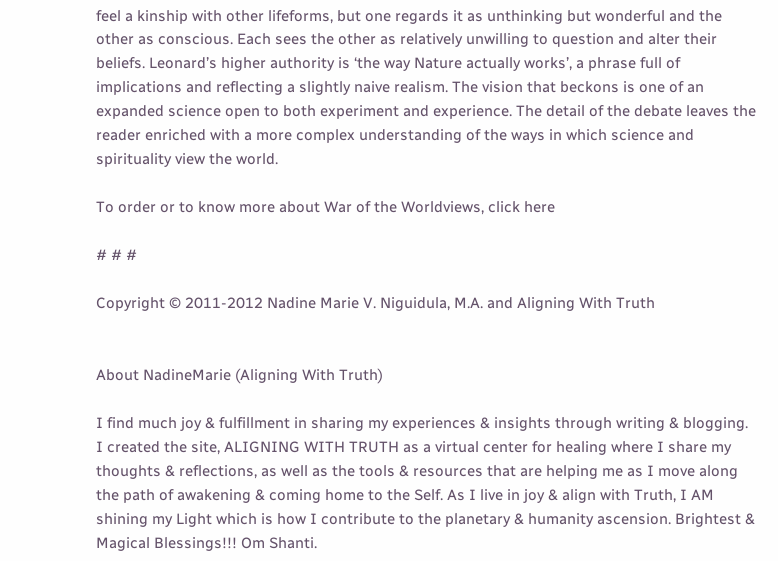feel a kinship with other lifeforms, but one regards it as unthinking but wonderful and the other as conscious. Each sees the other as relatively unwilling to question and alter their beliefs. Leonard’s higher authority is ‘the way Nature actually works’, a phrase full of implications and reflecting a slightly naive realism. The vision that beckons is one of an expanded science open to both experiment and experience. The detail of the debate leaves the reader enriched with a more complex understanding of the ways in which science and spirituality view the world.

To order or to know more about War of the Worldviews, click here

# # #

Copyright © 2011-2012 Nadine Marie V. Niguidula, M.A. and Aligning With Truth


About NadineMarie (Aligning With Truth)

I find much joy & fulfillment in sharing my experiences & insights through writing & blogging. I created the site, ALIGNING WITH TRUTH as a virtual center for healing where I share my thoughts & reflections, as well as the tools & resources that are helping me as I move along the path of awakening & coming home to the Self. As I live in joy & align with Truth, I AM shining my Light which is how I contribute to the planetary & humanity ascension. Brightest & Magical Blessings!!! Om Shanti.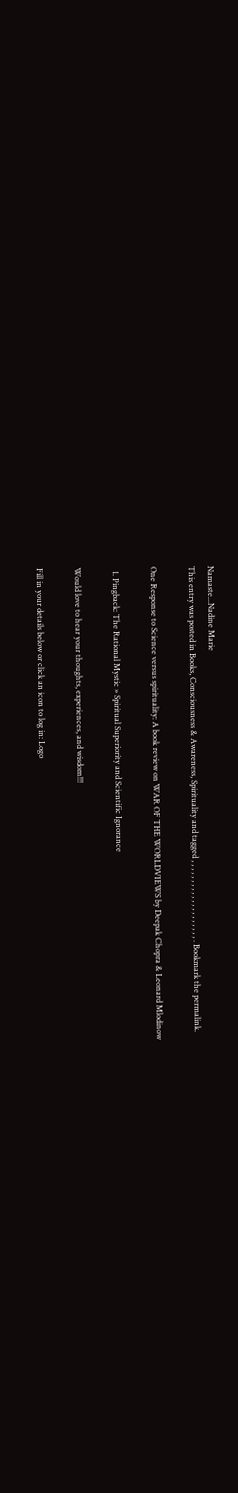Namaste...Nadine Marie
This entry was posted in Books, Consciousness & Awareness, Spirituality and tagged , , , , , , , , , , , , , , , , , , , , . Bookmark the permalink.

One Response to Science versus spirituality: A book review on WAR OF THE WORLDVIEWS by Deepak Chopra & Leonard Mlodinow

  1. Pingback: The Rational Mystic » Spiritual Superiority and Scientific Ignorance

Would love to hear your thoughts, experiences, and wisdom!!!

Fill in your details below or click an icon to log in: Logo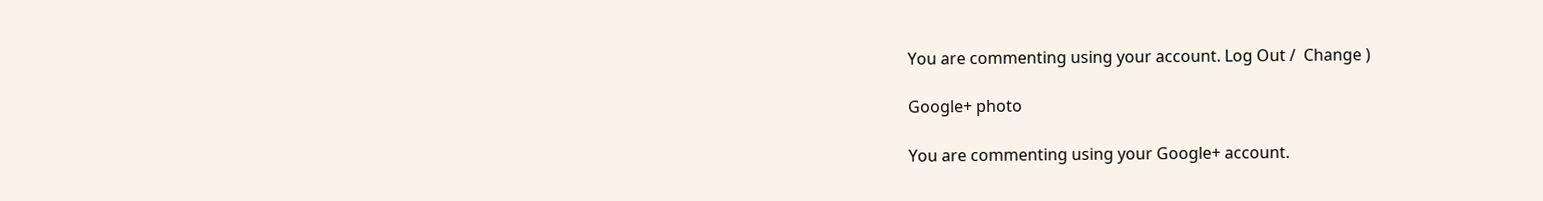You are commenting using your account. Log Out /  Change )

Google+ photo

You are commenting using your Google+ account.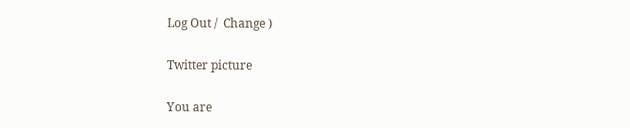Log Out /  Change )

Twitter picture

You are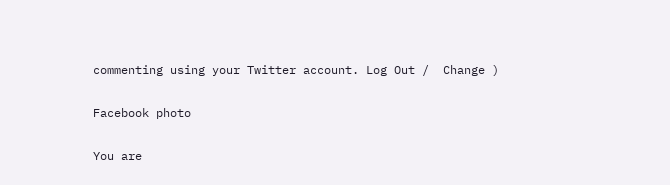commenting using your Twitter account. Log Out /  Change )

Facebook photo

You are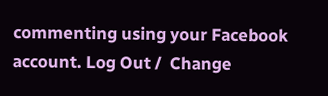commenting using your Facebook account. Log Out /  Change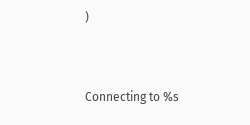)


Connecting to %s